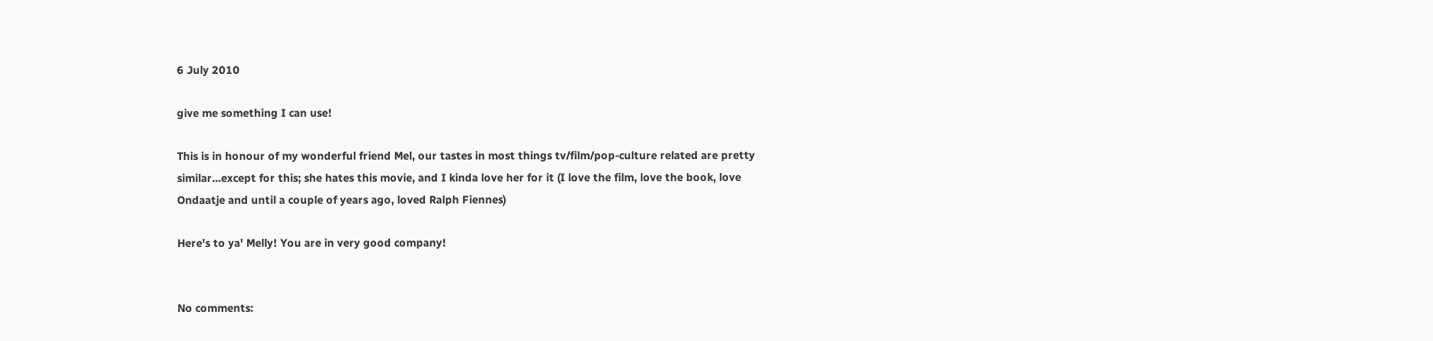6 July 2010

give me something I can use!

This is in honour of my wonderful friend Mel, our tastes in most things tv/film/pop-culture related are pretty similar...except for this; she hates this movie, and I kinda love her for it (I love the film, love the book, love Ondaatje and until a couple of years ago, loved Ralph Fiennes)

Here's to ya' Melly! You are in very good company!


No comments: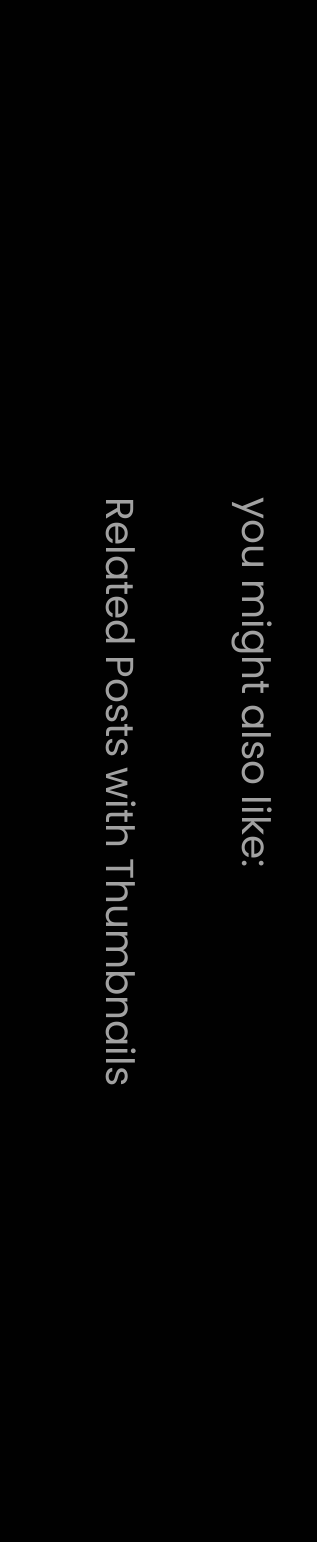you might also like:

Related Posts with Thumbnails